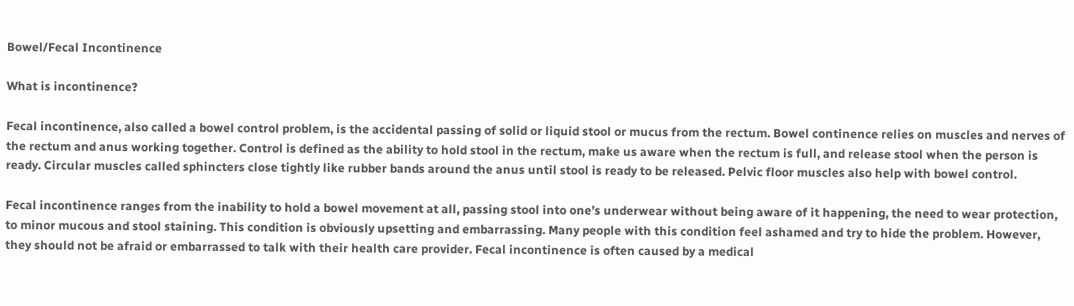Bowel/Fecal Incontinence

What is incontinence?

Fecal incontinence, also called a bowel control problem, is the accidental passing of solid or liquid stool or mucus from the rectum. Bowel continence relies on muscles and nerves of the rectum and anus working together. Control is defined as the ability to hold stool in the rectum, make us aware when the rectum is full, and release stool when the person is ready. Circular muscles called sphincters close tightly like rubber bands around the anus until stool is ready to be released. Pelvic floor muscles also help with bowel control.

Fecal incontinence ranges from the inability to hold a bowel movement at all, passing stool into one’s underwear without being aware of it happening, the need to wear protection, to minor mucous and stool staining. This condition is obviously upsetting and embarrassing. Many people with this condition feel ashamed and try to hide the problem. However, they should not be afraid or embarrassed to talk with their health care provider. Fecal incontinence is often caused by a medical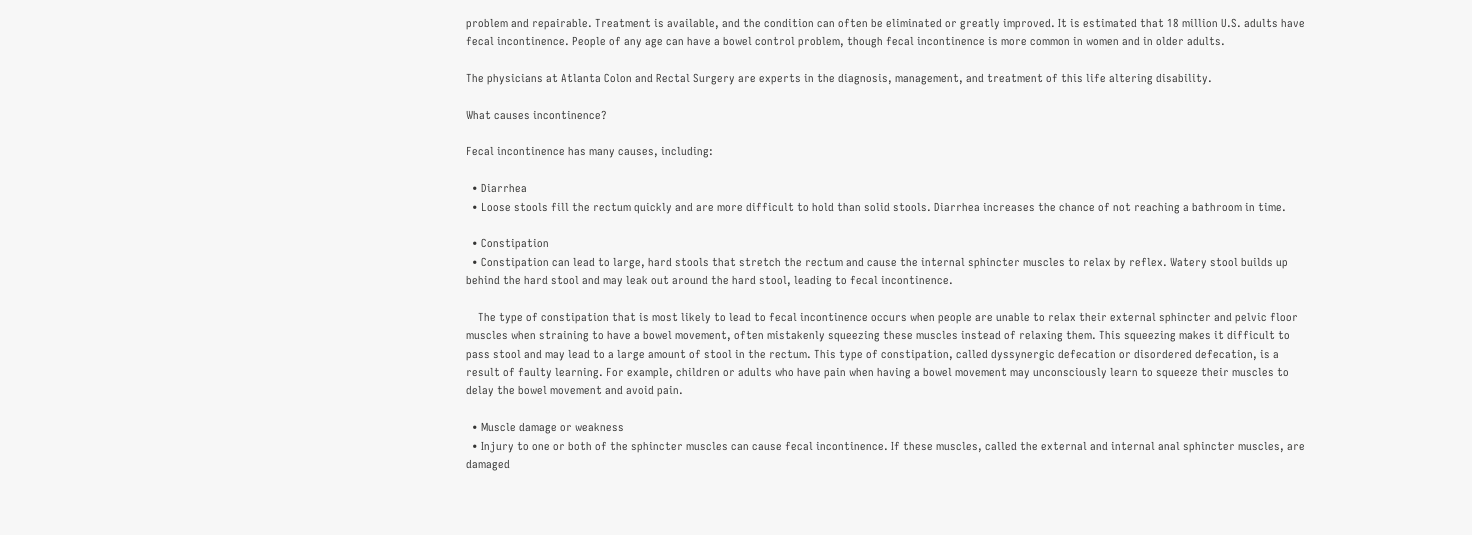problem and repairable. Treatment is available, and the condition can often be eliminated or greatly improved. It is estimated that 18 million U.S. adults have fecal incontinence. People of any age can have a bowel control problem, though fecal incontinence is more common in women and in older adults.

The physicians at Atlanta Colon and Rectal Surgery are experts in the diagnosis, management, and treatment of this life altering disability.

What causes incontinence?

Fecal incontinence has many causes, including:

  • Diarrhea
  • Loose stools fill the rectum quickly and are more difficult to hold than solid stools. Diarrhea increases the chance of not reaching a bathroom in time.

  • Constipation
  • Constipation can lead to large, hard stools that stretch the rectum and cause the internal sphincter muscles to relax by reflex. Watery stool builds up behind the hard stool and may leak out around the hard stool, leading to fecal incontinence.

    The type of constipation that is most likely to lead to fecal incontinence occurs when people are unable to relax their external sphincter and pelvic floor muscles when straining to have a bowel movement, often mistakenly squeezing these muscles instead of relaxing them. This squeezing makes it difficult to pass stool and may lead to a large amount of stool in the rectum. This type of constipation, called dyssynergic defecation or disordered defecation, is a result of faulty learning. For example, children or adults who have pain when having a bowel movement may unconsciously learn to squeeze their muscles to delay the bowel movement and avoid pain.

  • Muscle damage or weakness
  • Injury to one or both of the sphincter muscles can cause fecal incontinence. If these muscles, called the external and internal anal sphincter muscles, are damaged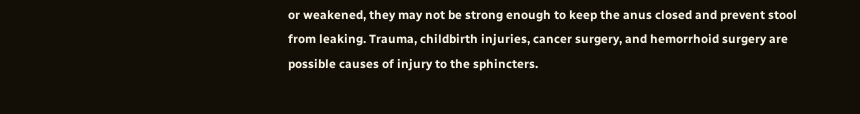or weakened, they may not be strong enough to keep the anus closed and prevent stool from leaking. Trauma, childbirth injuries, cancer surgery, and hemorrhoid surgery are possible causes of injury to the sphincters.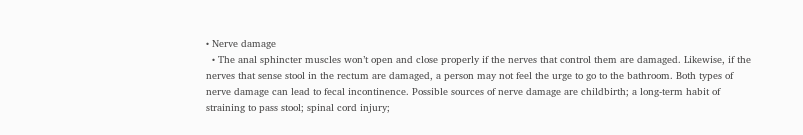• Nerve damage
  • The anal sphincter muscles won’t open and close properly if the nerves that control them are damaged. Likewise, if the nerves that sense stool in the rectum are damaged, a person may not feel the urge to go to the bathroom. Both types of nerve damage can lead to fecal incontinence. Possible sources of nerve damage are childbirth; a long-term habit of straining to pass stool; spinal cord injury;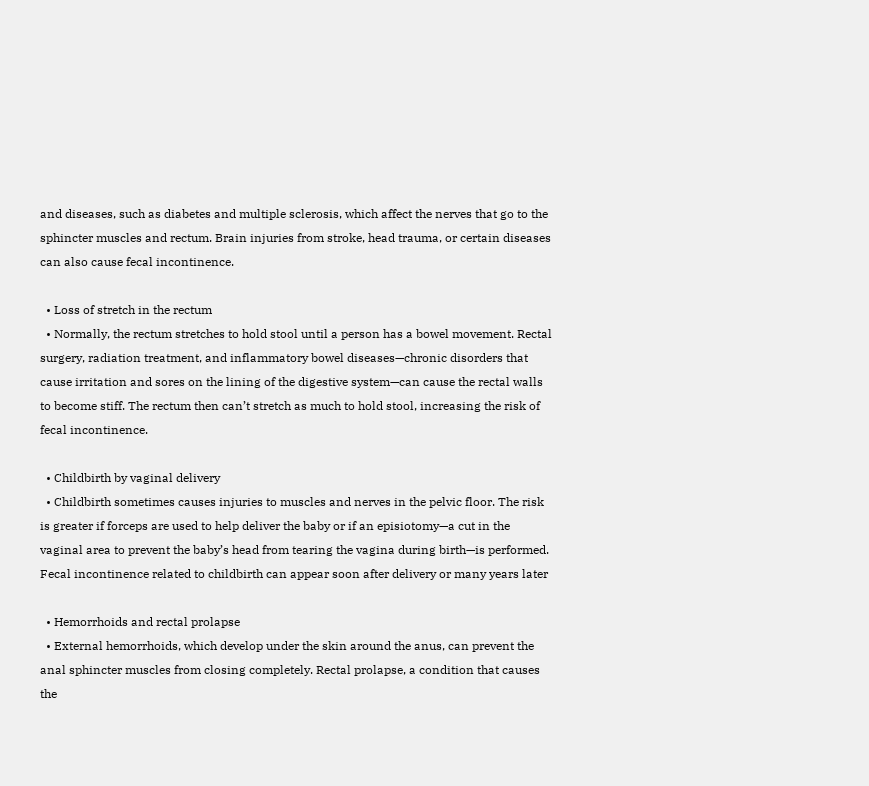and diseases, such as diabetes and multiple sclerosis, which affect the nerves that go to the sphincter muscles and rectum. Brain injuries from stroke, head trauma, or certain diseases can also cause fecal incontinence.

  • Loss of stretch in the rectum
  • Normally, the rectum stretches to hold stool until a person has a bowel movement. Rectal surgery, radiation treatment, and inflammatory bowel diseases—chronic disorders that cause irritation and sores on the lining of the digestive system—can cause the rectal walls to become stiff. The rectum then can’t stretch as much to hold stool, increasing the risk of fecal incontinence.

  • Childbirth by vaginal delivery
  • Childbirth sometimes causes injuries to muscles and nerves in the pelvic floor. The risk is greater if forceps are used to help deliver the baby or if an episiotomy—a cut in the vaginal area to prevent the baby’s head from tearing the vagina during birth—is performed. Fecal incontinence related to childbirth can appear soon after delivery or many years later

  • Hemorrhoids and rectal prolapse
  • External hemorrhoids, which develop under the skin around the anus, can prevent the anal sphincter muscles from closing completely. Rectal prolapse, a condition that causes the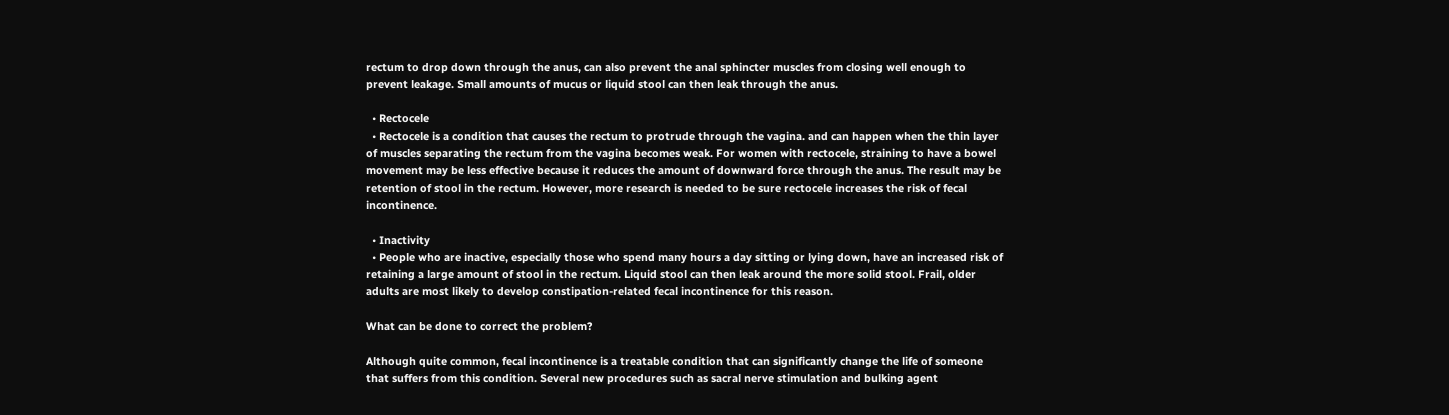rectum to drop down through the anus, can also prevent the anal sphincter muscles from closing well enough to prevent leakage. Small amounts of mucus or liquid stool can then leak through the anus.

  • Rectocele
  • Rectocele is a condition that causes the rectum to protrude through the vagina. and can happen when the thin layer of muscles separating the rectum from the vagina becomes weak. For women with rectocele, straining to have a bowel movement may be less effective because it reduces the amount of downward force through the anus. The result may be retention of stool in the rectum. However, more research is needed to be sure rectocele increases the risk of fecal incontinence.

  • Inactivity
  • People who are inactive, especially those who spend many hours a day sitting or lying down, have an increased risk of retaining a large amount of stool in the rectum. Liquid stool can then leak around the more solid stool. Frail, older adults are most likely to develop constipation-related fecal incontinence for this reason.

What can be done to correct the problem?

Although quite common, fecal incontinence is a treatable condition that can significantly change the life of someone that suffers from this condition. Several new procedures such as sacral nerve stimulation and bulking agent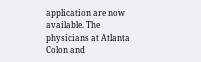application are now available. The physicians at Atlanta Colon and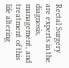Rectal Surgery are experts in the diagnosis, management, and treatment of this life altering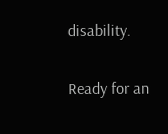disability.

Ready for an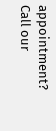appointment?
Call our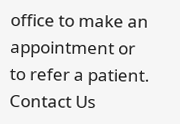office to make an appointment or to refer a patient. Contact Us